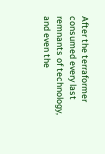After the terraformer consumed every last remnants of technology, and even the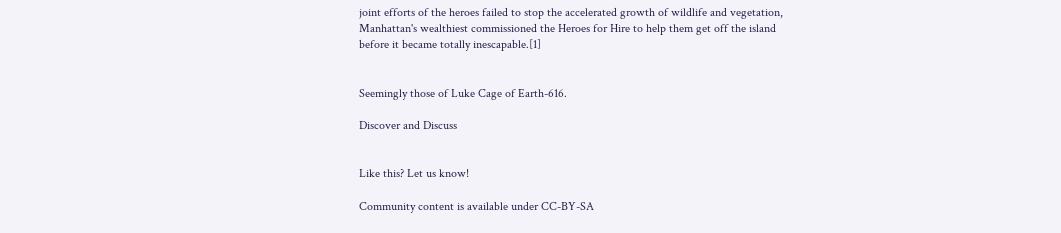joint efforts of the heroes failed to stop the accelerated growth of wildlife and vegetation, Manhattan's wealthiest commissioned the Heroes for Hire to help them get off the island before it became totally inescapable.[1]


Seemingly those of Luke Cage of Earth-616.

Discover and Discuss


Like this? Let us know!

Community content is available under CC-BY-SA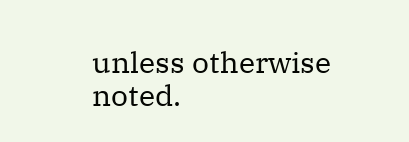unless otherwise noted.